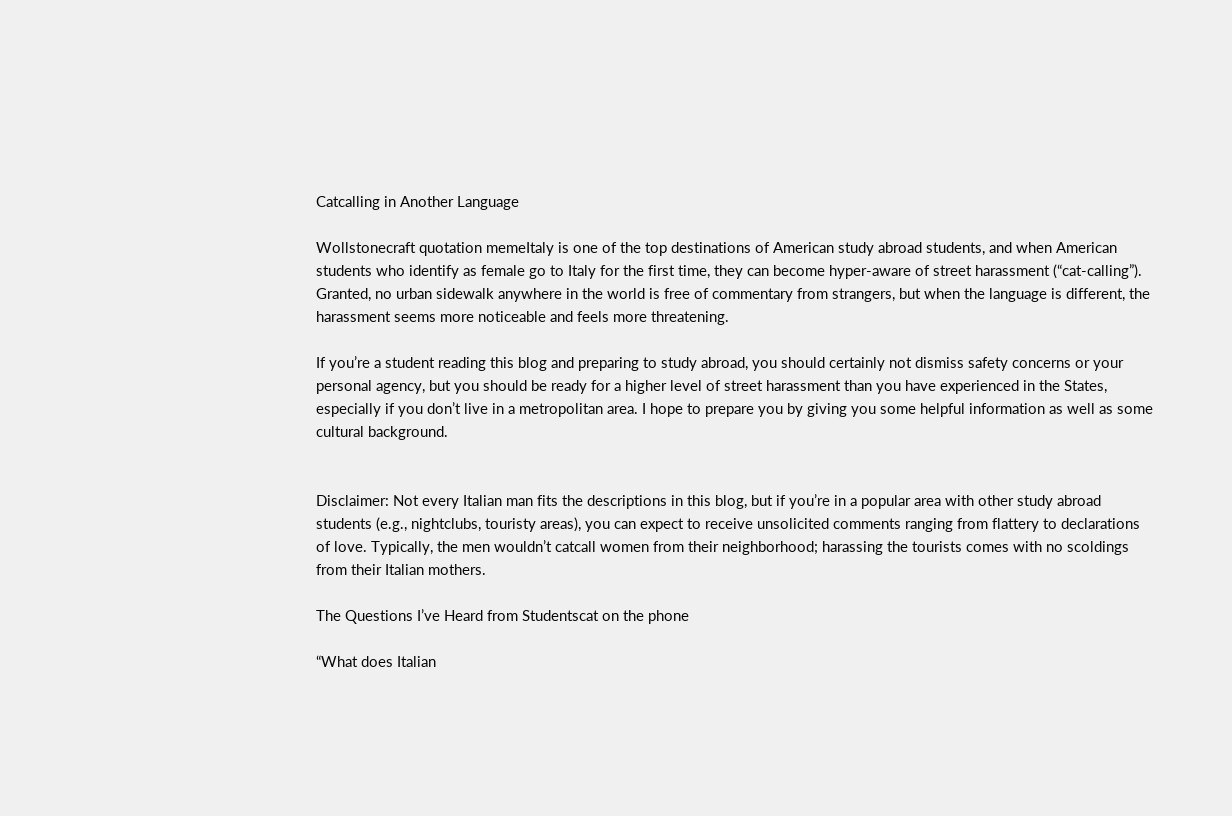Catcalling in Another Language

Wollstonecraft quotation memeItaly is one of the top destinations of American study abroad students, and when American students who identify as female go to Italy for the first time, they can become hyper-aware of street harassment (“cat-calling”). Granted, no urban sidewalk anywhere in the world is free of commentary from strangers, but when the language is different, the harassment seems more noticeable and feels more threatening.

If you’re a student reading this blog and preparing to study abroad, you should certainly not dismiss safety concerns or your personal agency, but you should be ready for a higher level of street harassment than you have experienced in the States, especially if you don’t live in a metropolitan area. I hope to prepare you by giving you some helpful information as well as some cultural background.


Disclaimer: Not every Italian man fits the descriptions in this blog, but if you’re in a popular area with other study abroad students (e.g., nightclubs, touristy areas), you can expect to receive unsolicited comments ranging from flattery to declarations of love. Typically, the men wouldn’t catcall women from their neighborhood; harassing the tourists comes with no scoldings from their Italian mothers.

The Questions I’ve Heard from Studentscat on the phone

“What does Italian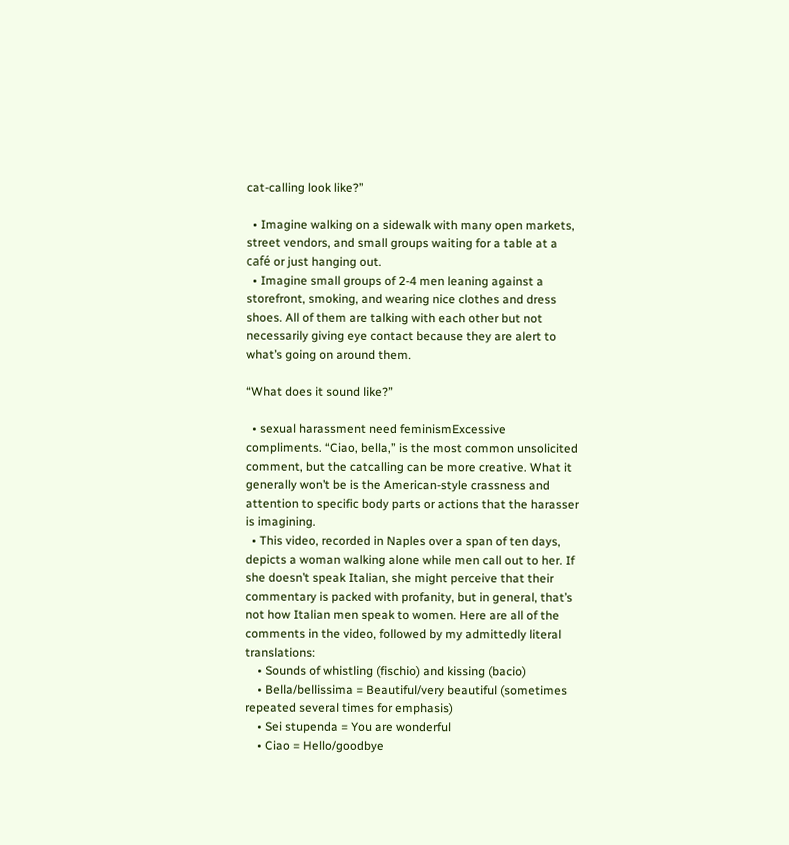cat-calling look like?”

  • Imagine walking on a sidewalk with many open markets, street vendors, and small groups waiting for a table at a café or just hanging out.
  • Imagine small groups of 2-4 men leaning against a storefront, smoking, and wearing nice clothes and dress shoes. All of them are talking with each other but not necessarily giving eye contact because they are alert to what’s going on around them.

“What does it sound like?”

  • sexual harassment need feminismExcessive compliments. “Ciao, bella,” is the most common unsolicited comment, but the catcalling can be more creative. What it generally won’t be is the American-style crassness and attention to specific body parts or actions that the harasser is imagining.
  • This video, recorded in Naples over a span of ten days, depicts a woman walking alone while men call out to her. If she doesn’t speak Italian, she might perceive that their commentary is packed with profanity, but in general, that’s not how Italian men speak to women. Here are all of the comments in the video, followed by my admittedly literal translations:
    • Sounds of whistling (fischio) and kissing (bacio)
    • Bella/bellissima = Beautiful/very beautiful (sometimes repeated several times for emphasis)
    • Sei stupenda = You are wonderful
    • Ciao = Hello/goodbye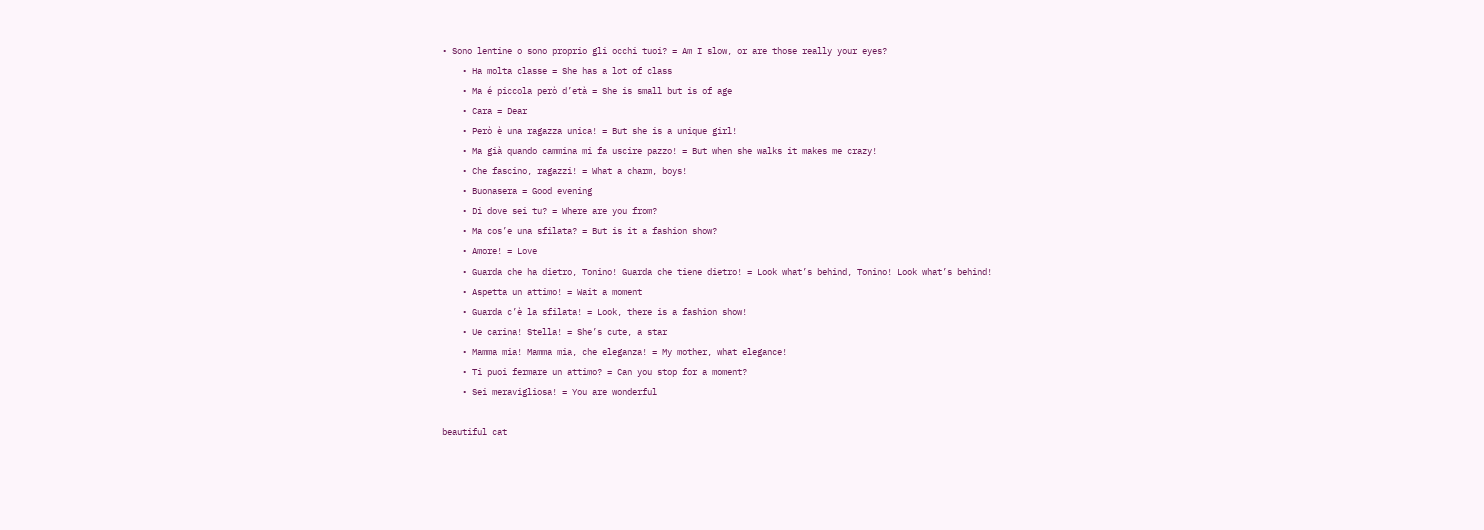• Sono lentine o sono proprio gli occhi tuoi? = Am I slow, or are those really your eyes?
    • Ha molta classe = She has a lot of class
    • Ma é piccola però d’età = She is small but is of age
    • Cara = Dear
    • Però è una ragazza unica! = But she is a unique girl!
    • Ma già quando cammina mi fa uscire pazzo! = But when she walks it makes me crazy!
    • Che fascino, ragazzi! = What a charm, boys!
    • Buonasera = Good evening
    • Di dove sei tu? = Where are you from?
    • Ma cos’e una sfilata? = But is it a fashion show?
    • Amore! = Love
    • Guarda che ha dietro, Tonino! Guarda che tiene dietro! = Look what’s behind, Tonino! Look what’s behind!
    • Aspetta un attimo! = Wait a moment
    • Guarda c’è la sfilata! = Look, there is a fashion show!
    • Ue carina! Stella! = She’s cute, a star
    • Mamma mia! Mamma mia, che eleganza! = My mother, what elegance!
    • Ti puoi fermare un attimo? = Can you stop for a moment?
    • Sei meravigliosa! = You are wonderful

beautiful cat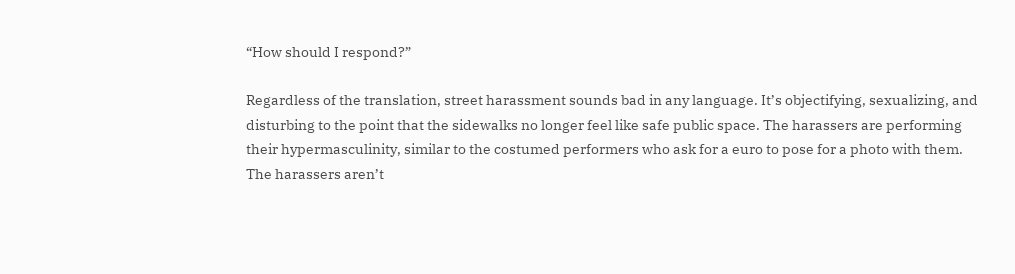“How should I respond?”

Regardless of the translation, street harassment sounds bad in any language. It’s objectifying, sexualizing, and disturbing to the point that the sidewalks no longer feel like safe public space. The harassers are performing their hypermasculinity, similar to the costumed performers who ask for a euro to pose for a photo with them. The harassers aren’t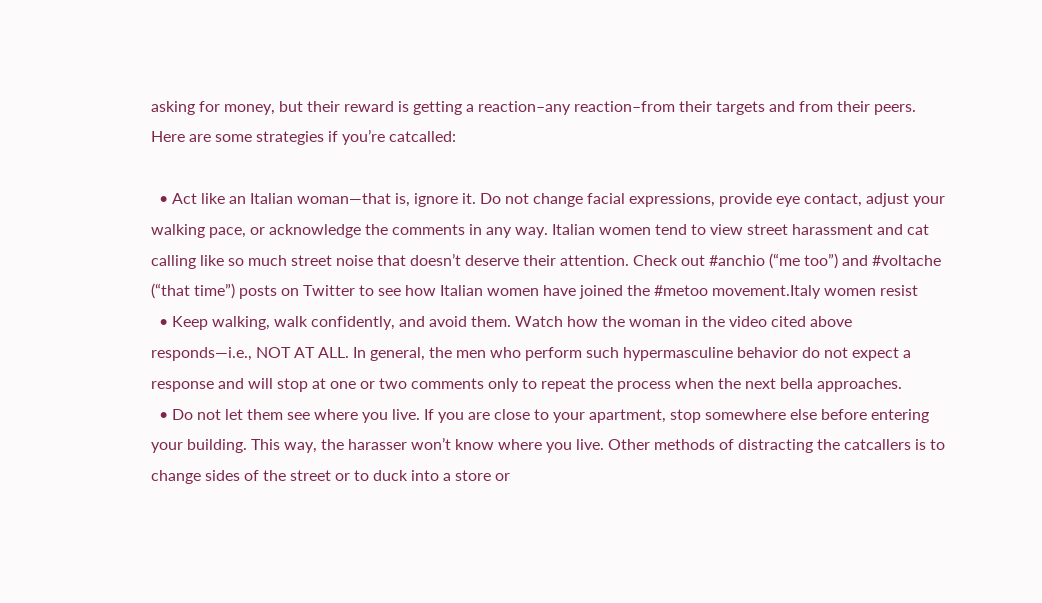asking for money, but their reward is getting a reaction–any reaction–from their targets and from their peers. Here are some strategies if you’re catcalled:

  • Act like an Italian woman—that is, ignore it. Do not change facial expressions, provide eye contact, adjust your walking pace, or acknowledge the comments in any way. Italian women tend to view street harassment and cat calling like so much street noise that doesn’t deserve their attention. Check out #anchio (“me too”) and #voltache (“that time”) posts on Twitter to see how Italian women have joined the #metoo movement.Italy women resist
  • Keep walking, walk confidently, and avoid them. Watch how the woman in the video cited above responds—i.e., NOT AT ALL. In general, the men who perform such hypermasculine behavior do not expect a response and will stop at one or two comments only to repeat the process when the next bella approaches.
  • Do not let them see where you live. If you are close to your apartment, stop somewhere else before entering your building. This way, the harasser won’t know where you live. Other methods of distracting the catcallers is to change sides of the street or to duck into a store or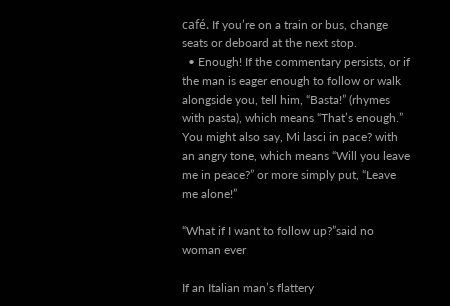café. If you’re on a train or bus, change seats or deboard at the next stop.
  • Enough! If the commentary persists, or if the man is eager enough to follow or walk alongside you, tell him, “Basta!” (rhymes with pasta), which means “That’s enough.” You might also say, Mi lasci in pace? with an angry tone, which means “Will you leave me in peace?” or more simply put, “Leave me alone!”

“What if I want to follow up?”said no woman ever

If an Italian man’s flattery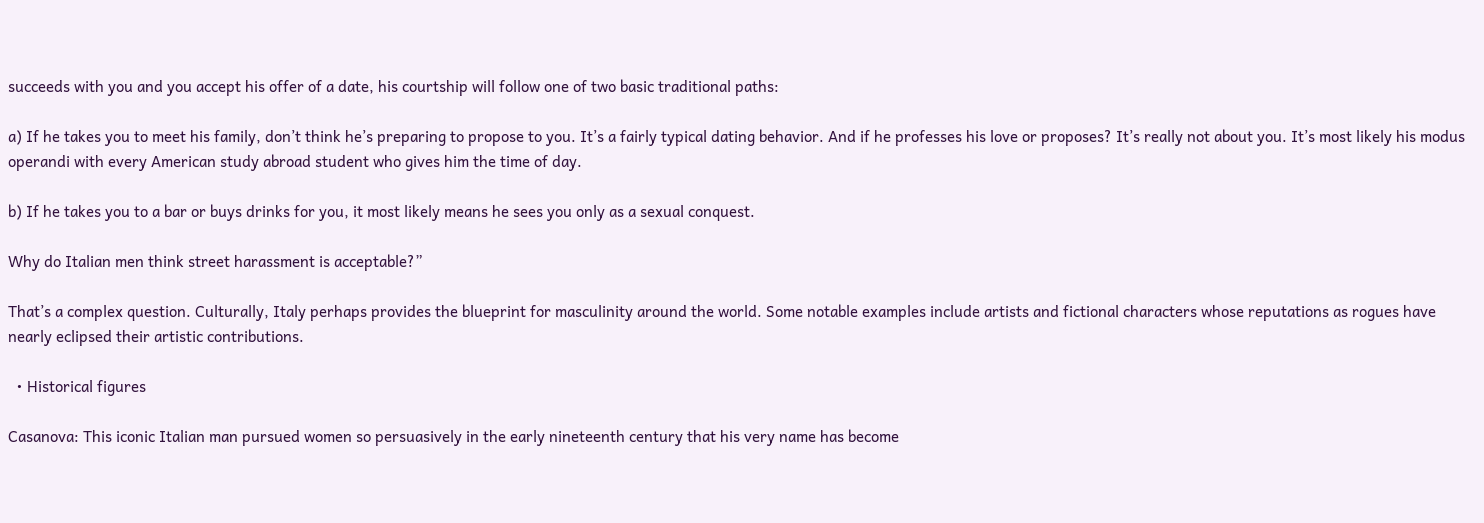succeeds with you and you accept his offer of a date, his courtship will follow one of two basic traditional paths:

a) If he takes you to meet his family, don’t think he’s preparing to propose to you. It’s a fairly typical dating behavior. And if he professes his love or proposes? It’s really not about you. It’s most likely his modus operandi with every American study abroad student who gives him the time of day.

b) If he takes you to a bar or buys drinks for you, it most likely means he sees you only as a sexual conquest.

Why do Italian men think street harassment is acceptable?”

That’s a complex question. Culturally, Italy perhaps provides the blueprint for masculinity around the world. Some notable examples include artists and fictional characters whose reputations as rogues have nearly eclipsed their artistic contributions.

  • Historical figures

Casanova: This iconic Italian man pursued women so persuasively in the early nineteenth century that his very name has become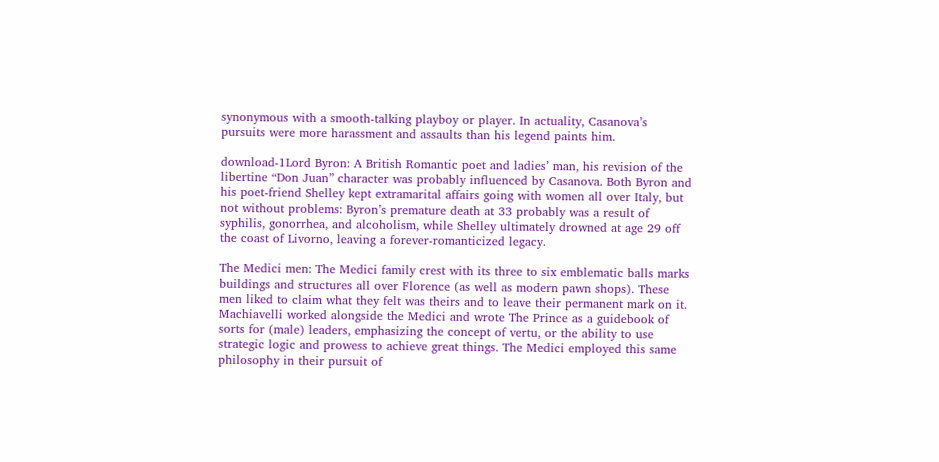synonymous with a smooth-talking playboy or player. In actuality, Casanova’s pursuits were more harassment and assaults than his legend paints him.

download-1Lord Byron: A British Romantic poet and ladies’ man, his revision of the libertine “Don Juan” character was probably influenced by Casanova. Both Byron and his poet-friend Shelley kept extramarital affairs going with women all over Italy, but not without problems: Byron’s premature death at 33 probably was a result of syphilis, gonorrhea, and alcoholism, while Shelley ultimately drowned at age 29 off the coast of Livorno, leaving a forever-romanticized legacy.

The Medici men: The Medici family crest with its three to six emblematic balls marks buildings and structures all over Florence (as well as modern pawn shops). These men liked to claim what they felt was theirs and to leave their permanent mark on it. Machiavelli worked alongside the Medici and wrote The Prince as a guidebook of sorts for (male) leaders, emphasizing the concept of vertu, or the ability to use strategic logic and prowess to achieve great things. The Medici employed this same philosophy in their pursuit of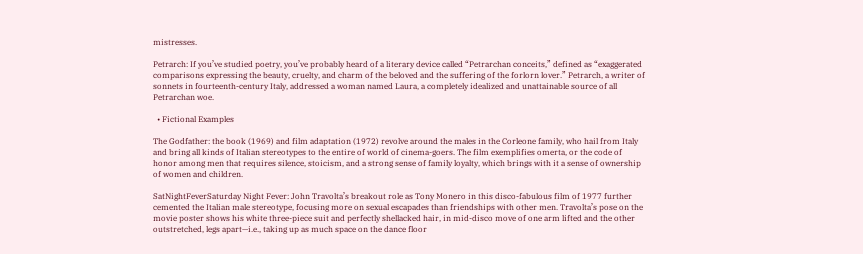mistresses.

Petrarch: If you’ve studied poetry, you’ve probably heard of a literary device called “Petrarchan conceits,” defined as “exaggerated comparisons expressing the beauty, cruelty, and charm of the beloved and the suffering of the forlorn lover.” Petrarch, a writer of sonnets in fourteenth-century Italy, addressed a woman named Laura, a completely idealized and unattainable source of all Petrarchan woe.

  • Fictional Examples

The Godfather: the book (1969) and film adaptation (1972) revolve around the males in the Corleone family, who hail from Italy and bring all kinds of Italian stereotypes to the entire of world of cinema-goers. The film exemplifies omerta, or the code of honor among men that requires silence, stoicism, and a strong sense of family loyalty, which brings with it a sense of ownership of women and children.

SatNightFeverSaturday Night Fever: John Travolta’s breakout role as Tony Monero in this disco-fabulous film of 1977 further cemented the Italian male stereotype, focusing more on sexual escapades than friendships with other men. Travolta’s pose on the movie poster shows his white three-piece suit and perfectly shellacked hair, in mid-disco move of one arm lifted and the other outstretched, legs apart—i.e., taking up as much space on the dance floor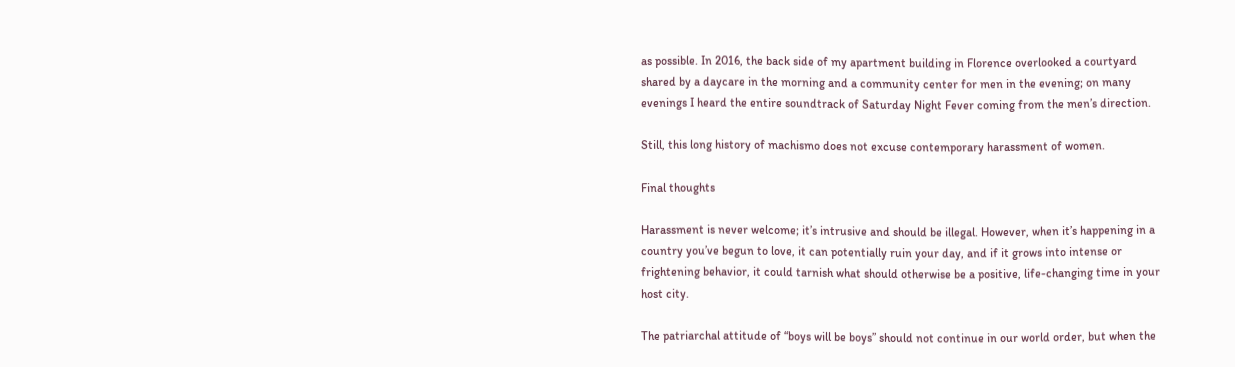as possible. In 2016, the back side of my apartment building in Florence overlooked a courtyard shared by a daycare in the morning and a community center for men in the evening; on many evenings I heard the entire soundtrack of Saturday Night Fever coming from the men’s direction.

Still, this long history of machismo does not excuse contemporary harassment of women.

Final thoughts

Harassment is never welcome; it’s intrusive and should be illegal. However, when it’s happening in a country you’ve begun to love, it can potentially ruin your day, and if it grows into intense or frightening behavior, it could tarnish what should otherwise be a positive, life-changing time in your host city.

The patriarchal attitude of “boys will be boys” should not continue in our world order, but when the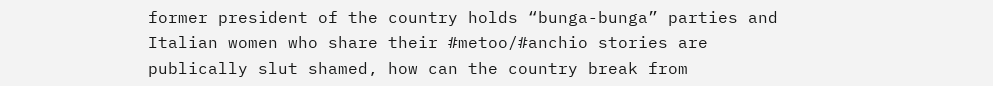former president of the country holds “bunga-bunga” parties and Italian women who share their #metoo/#anchio stories are publically slut shamed, how can the country break from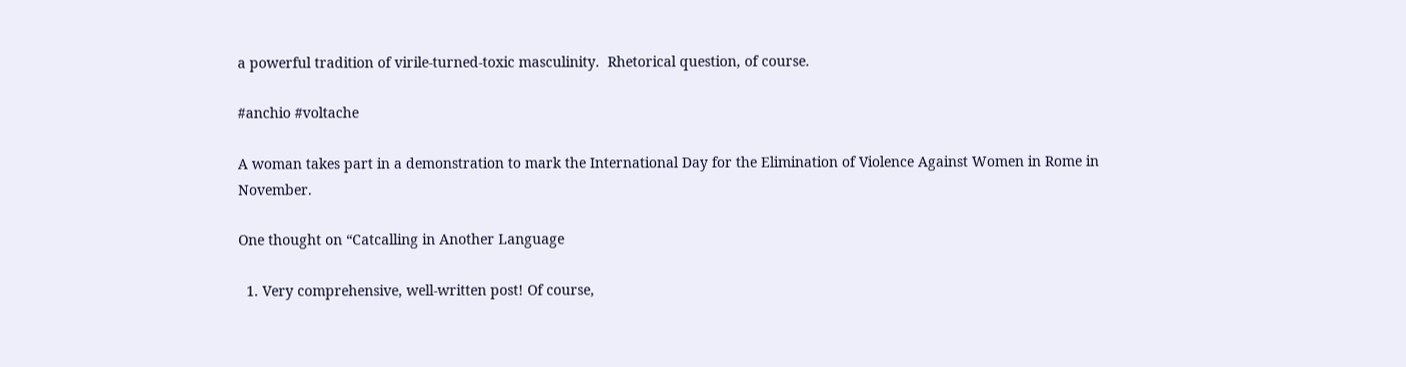a powerful tradition of virile-turned-toxic masculinity.  Rhetorical question, of course.

#anchio #voltache

A woman takes part in a demonstration to mark the International Day for the Elimination of Violence Against Women in Rome in November.

One thought on “Catcalling in Another Language

  1. Very comprehensive, well-written post! Of course,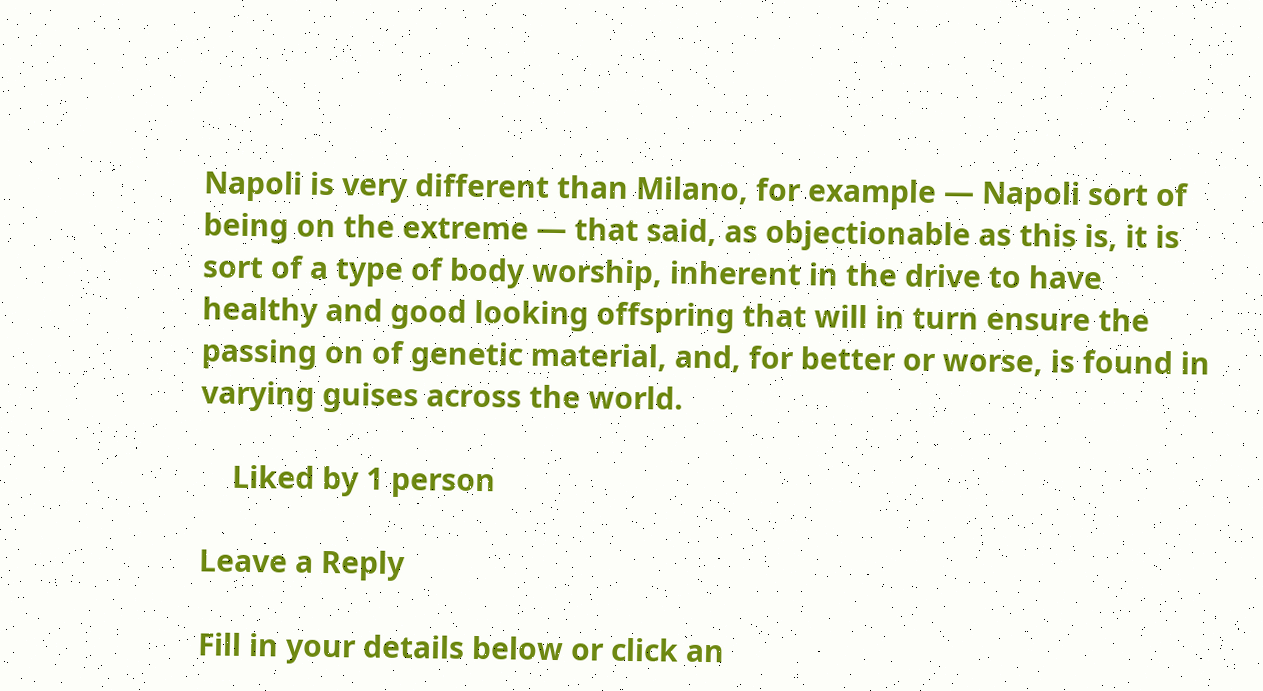Napoli is very different than Milano, for example — Napoli sort of being on the extreme — that said, as objectionable as this is, it is sort of a type of body worship, inherent in the drive to have healthy and good looking offspring that will in turn ensure the passing on of genetic material, and, for better or worse, is found in varying guises across the world.

    Liked by 1 person

Leave a Reply

Fill in your details below or click an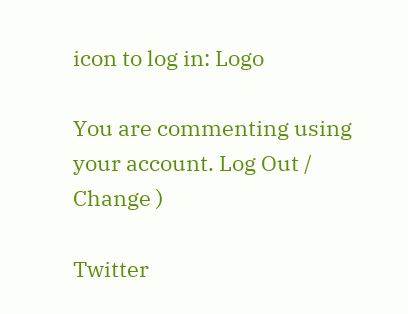icon to log in: Logo

You are commenting using your account. Log Out /  Change )

Twitter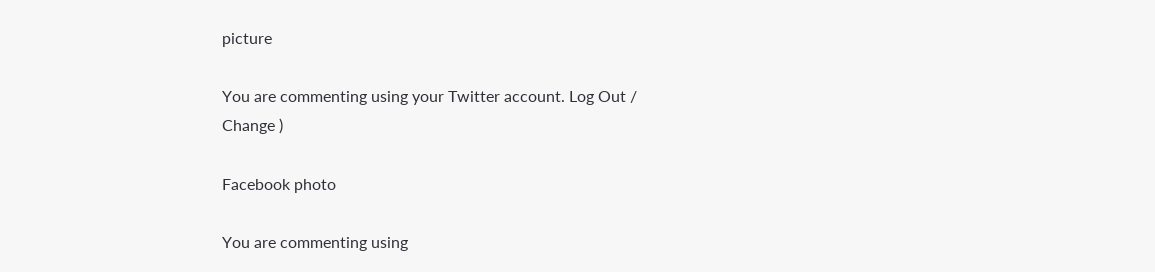picture

You are commenting using your Twitter account. Log Out /  Change )

Facebook photo

You are commenting using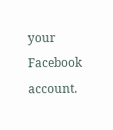your Facebook account.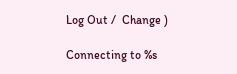Log Out /  Change )

Connecting to %s